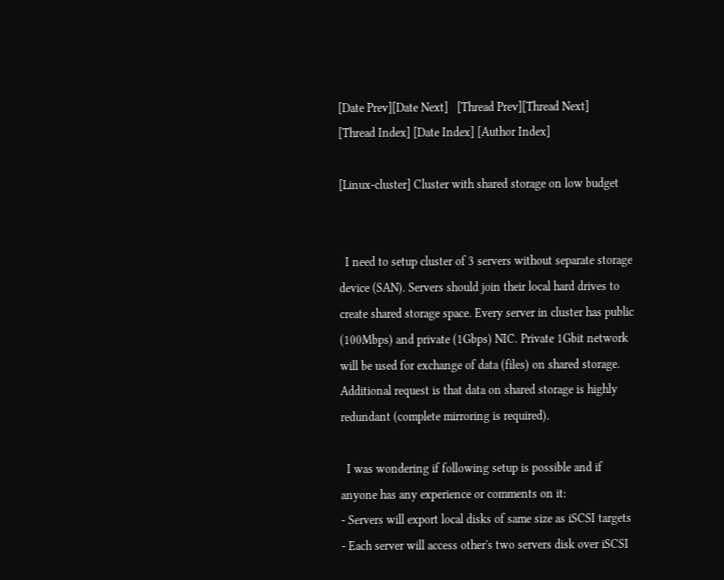[Date Prev][Date Next]   [Thread Prev][Thread Next]   [Thread Index] [Date Index] [Author Index]

[Linux-cluster] Cluster with shared storage on low budget


  I need to setup cluster of 3 servers without separate storage device (SAN). Servers should join their local hard drives to create shared storage space. Every server in cluster has public (100Mbps) and private (1Gbps) NIC. Private 1Gbit network will be used for exchange of data (files) on shared storage. Additional request is that data on shared storage is highly redundant (complete mirroring is required).

  I was wondering if following setup is possible and if anyone has any experience or comments on it:
- Servers will export local disks of same size as iSCSI targets
- Each server will access other's two servers disk over iSCSI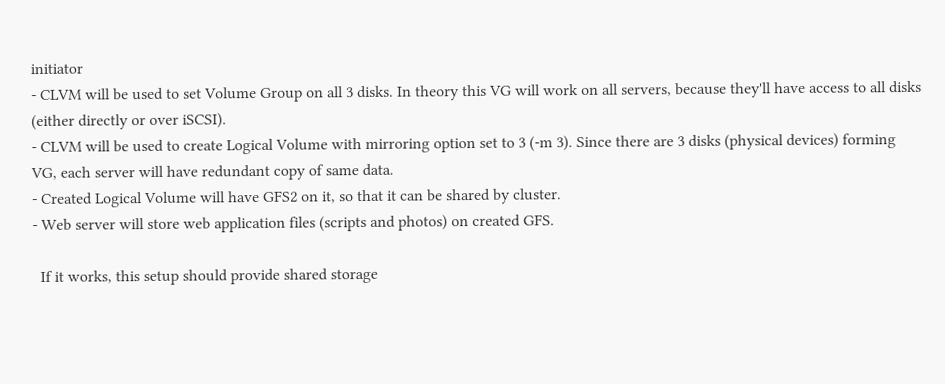initiator
- CLVM will be used to set Volume Group on all 3 disks. In theory this VG will work on all servers, because they'll have access to all disks (either directly or over iSCSI).
- CLVM will be used to create Logical Volume with mirroring option set to 3 (-m 3). Since there are 3 disks (physical devices) forming VG, each server will have redundant copy of same data.
- Created Logical Volume will have GFS2 on it, so that it can be shared by cluster.
- Web server will store web application files (scripts and photos) on created GFS.

  If it works, this setup should provide shared storage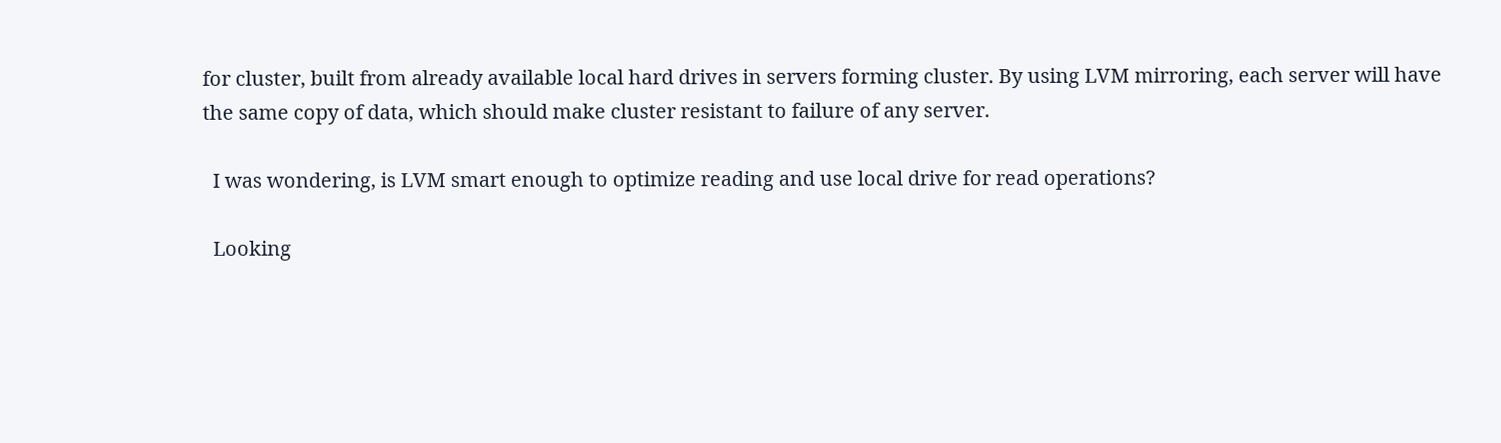for cluster, built from already available local hard drives in servers forming cluster. By using LVM mirroring, each server will have the same copy of data, which should make cluster resistant to failure of any server.

  I was wondering, is LVM smart enough to optimize reading and use local drive for read operations?

  Looking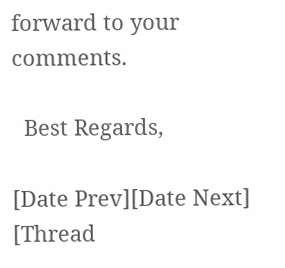forward to your comments.

  Best Regards,

[Date Prev][Date Next]   [Thread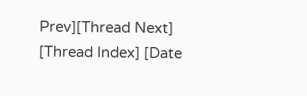Prev][Thread Next]   [Thread Index] [Date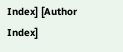Index] [Author Index]